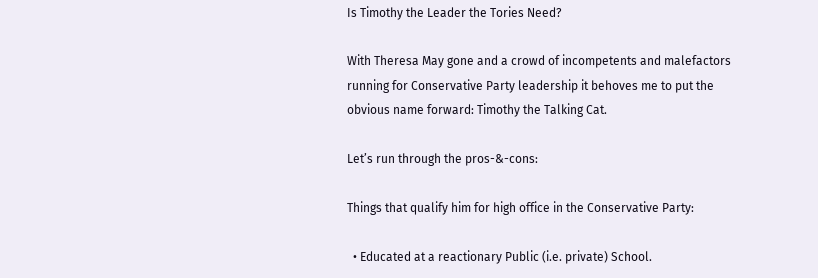Is Timothy the Leader the Tories Need?

With Theresa May gone and a crowd of incompetents and malefactors running for Conservative Party leadership it behoves me to put the obvious name forward: Timothy the Talking Cat.

Let’s run through the pros-&-cons:

Things that qualify him for high office in the Conservative Party:

  • Educated at a reactionary Public (i.e. private) School.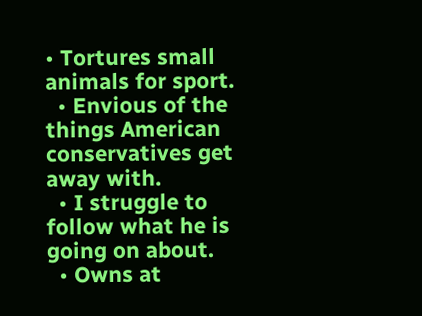• Tortures small animals for sport.
  • Envious of the things American conservatives get away with.
  • I struggle to follow what he is going on about.
  • Owns at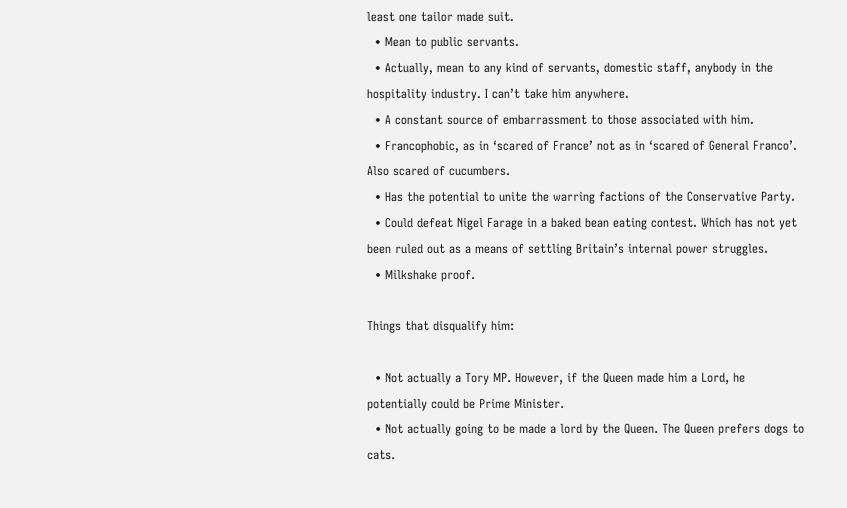least one tailor made suit.
  • Mean to public servants.
  • Actually, mean to any kind of servants, domestic staff, anybody in the hospitality industry. I can’t take him anywhere.
  • A constant source of embarrassment to those associated with him.
  • Francophobic, as in ‘scared of France’ not as in ‘scared of General Franco’. Also scared of cucumbers.
  • Has the potential to unite the warring factions of the Conservative Party.
  • Could defeat Nigel Farage in a baked bean eating contest. Which has not yet been ruled out as a means of settling Britain’s internal power struggles.
  • Milkshake proof.

Things that disqualify him:

  • Not actually a Tory MP. However, if the Queen made him a Lord, he potentially could be Prime Minister.
  • Not actually going to be made a lord by the Queen. The Queen prefers dogs to cats.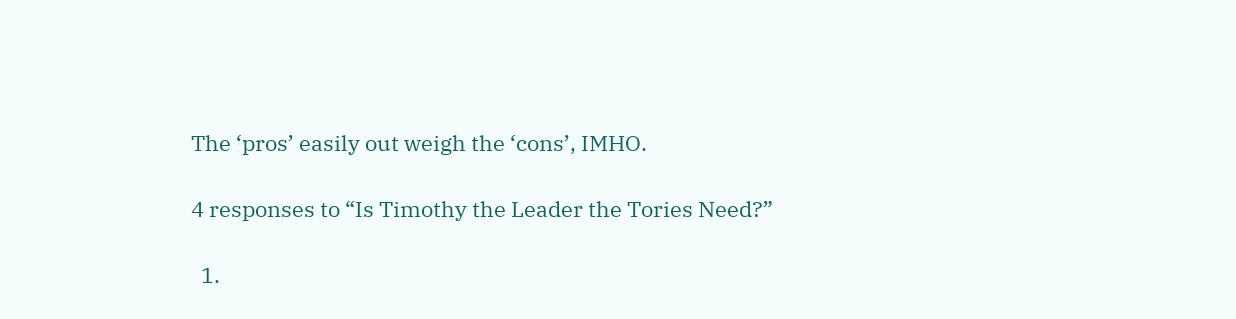The ‘pros’ easily out weigh the ‘cons’, IMHO.

4 responses to “Is Timothy the Leader the Tories Need?”

  1.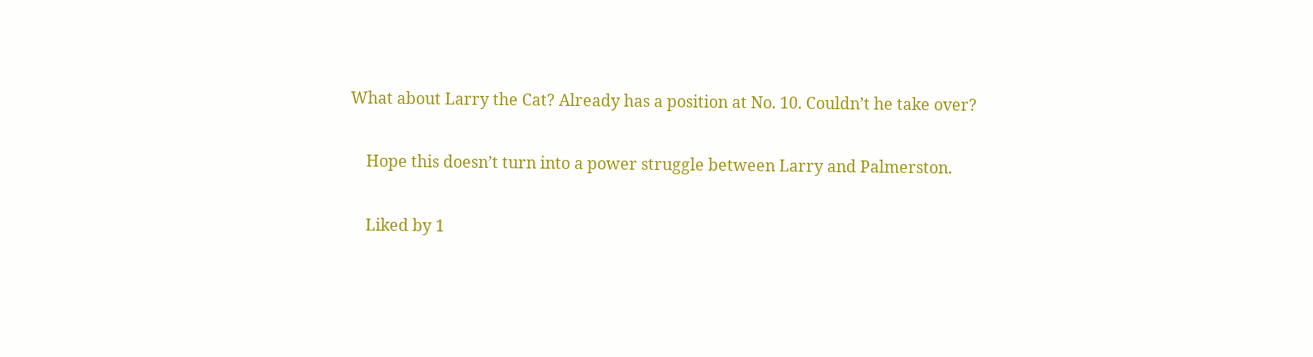What about Larry the Cat? Already has a position at No. 10. Couldn’t he take over?

    Hope this doesn’t turn into a power struggle between Larry and Palmerston.

    Liked by 1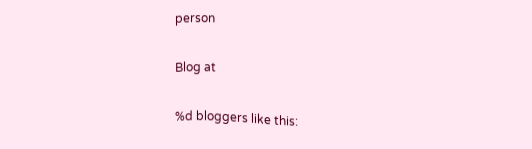person

Blog at

%d bloggers like this: